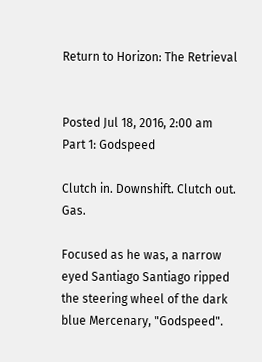Return to Horizon: The Retrieval


Posted Jul 18, 2016, 2:00 am
Part 1: Godspeed

Clutch in. Downshift. Clutch out. Gas.

Focused as he was, a narrow eyed Santiago Santiago ripped the steering wheel of the dark blue Mercenary, "Godspeed".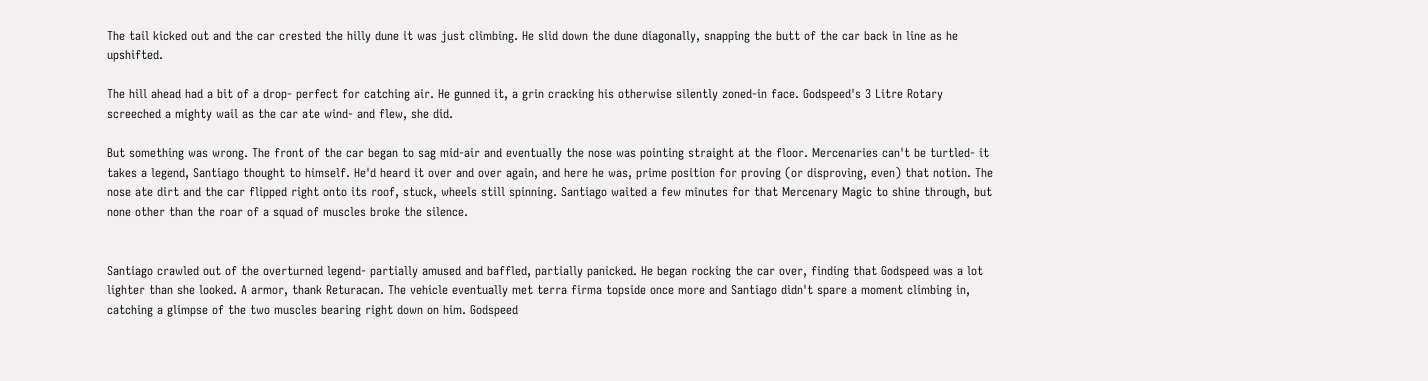The tail kicked out and the car crested the hilly dune it was just climbing. He slid down the dune diagonally, snapping the butt of the car back in line as he upshifted.

The hill ahead had a bit of a drop- perfect for catching air. He gunned it, a grin cracking his otherwise silently zoned-in face. Godspeed's 3 Litre Rotary screeched a mighty wail as the car ate wind- and flew, she did.

But something was wrong. The front of the car began to sag mid-air and eventually the nose was pointing straight at the floor. Mercenaries can't be turtled- it takes a legend, Santiago thought to himself. He'd heard it over and over again, and here he was, prime position for proving (or disproving, even) that notion. The nose ate dirt and the car flipped right onto its roof, stuck, wheels still spinning. Santiago waited a few minutes for that Mercenary Magic to shine through, but none other than the roar of a squad of muscles broke the silence.


Santiago crawled out of the overturned legend- partially amused and baffled, partially panicked. He began rocking the car over, finding that Godspeed was a lot lighter than she looked. A armor, thank Returacan. The vehicle eventually met terra firma topside once more and Santiago didn't spare a moment climbing in, catching a glimpse of the two muscles bearing right down on him. Godspeed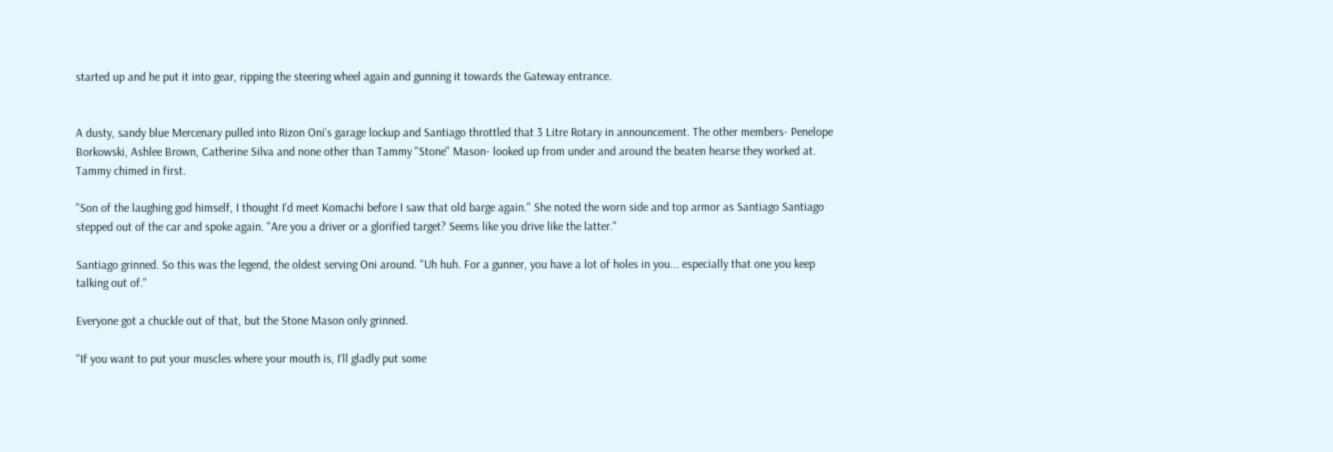started up and he put it into gear, ripping the steering wheel again and gunning it towards the Gateway entrance.


A dusty, sandy blue Mercenary pulled into Rizon Oni's garage lockup and Santiago throttled that 3 Litre Rotary in announcement. The other members- Penelope Borkowski, Ashlee Brown, Catherine Silva and none other than Tammy "Stone" Mason- looked up from under and around the beaten hearse they worked at. Tammy chimed in first.

"Son of the laughing god himself, I thought I'd meet Komachi before I saw that old barge again." She noted the worn side and top armor as Santiago Santiago stepped out of the car and spoke again. "Are you a driver or a glorified target? Seems like you drive like the latter."

Santiago grinned. So this was the legend, the oldest serving Oni around. "Uh huh. For a gunner, you have a lot of holes in you... especially that one you keep talking out of."

Everyone got a chuckle out of that, but the Stone Mason only grinned.

"If you want to put your muscles where your mouth is, I'll gladly put some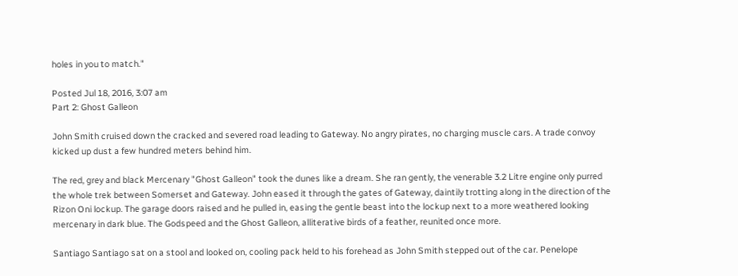holes in you to match."

Posted Jul 18, 2016, 3:07 am
Part 2: Ghost Galleon

John Smith cruised down the cracked and severed road leading to Gateway. No angry pirates, no charging muscle cars. A trade convoy kicked up dust a few hundred meters behind him.

The red, grey and black Mercenary "Ghost Galleon" took the dunes like a dream. She ran gently, the venerable 3.2 Litre engine only purred the whole trek between Somerset and Gateway. John eased it through the gates of Gateway, daintily trotting along in the direction of the Rizon Oni lockup. The garage doors raised and he pulled in, easing the gentle beast into the lockup next to a more weathered looking mercenary in dark blue. The Godspeed and the Ghost Galleon, alliterative birds of a feather, reunited once more.

Santiago Santiago sat on a stool and looked on, cooling pack held to his forehead as John Smith stepped out of the car. Penelope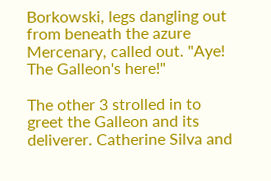Borkowski, legs dangling out from beneath the azure Mercenary, called out. "Aye! The Galleon's here!"

The other 3 strolled in to greet the Galleon and its deliverer. Catherine Silva and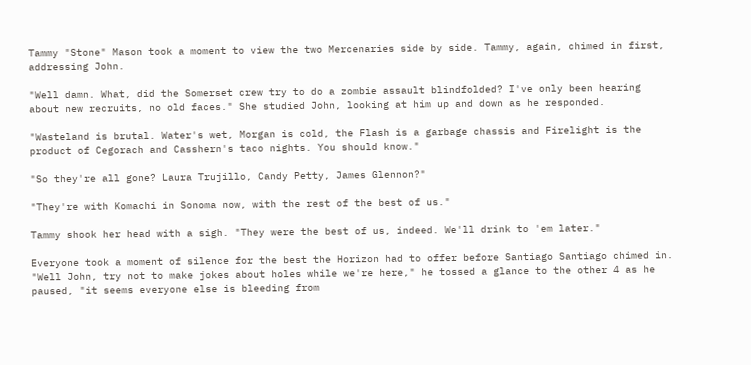Tammy "Stone" Mason took a moment to view the two Mercenaries side by side. Tammy, again, chimed in first, addressing John.

"Well damn. What, did the Somerset crew try to do a zombie assault blindfolded? I've only been hearing about new recruits, no old faces." She studied John, looking at him up and down as he responded.

"Wasteland is brutal. Water's wet, Morgan is cold, the Flash is a garbage chassis and Firelight is the product of Cegorach and Casshern's taco nights. You should know."

"So they're all gone? Laura Trujillo, Candy Petty, James Glennon?"

"They're with Komachi in Sonoma now, with the rest of the best of us."

Tammy shook her head with a sigh. "They were the best of us, indeed. We'll drink to 'em later."

Everyone took a moment of silence for the best the Horizon had to offer before Santiago Santiago chimed in. "Well John, try not to make jokes about holes while we're here," he tossed a glance to the other 4 as he paused, "it seems everyone else is bleeding from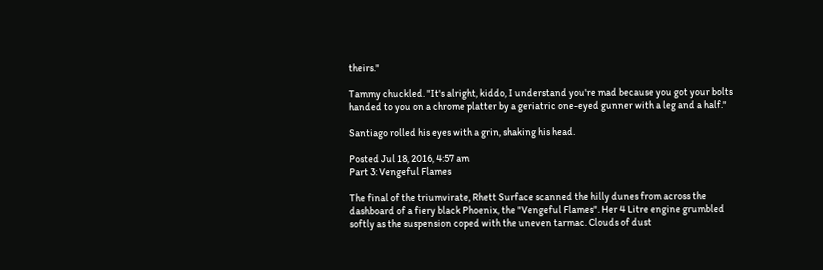theirs."

Tammy chuckled. "It's alright, kiddo, I understand you're mad because you got your bolts handed to you on a chrome platter by a geriatric one-eyed gunner with a leg and a half."

Santiago rolled his eyes with a grin, shaking his head.

Posted Jul 18, 2016, 4:57 am
Part 3: Vengeful Flames

The final of the triumvirate, Rhett Surface scanned the hilly dunes from across the dashboard of a fiery black Phoenix, the "Vengeful Flames". Her 4 Litre engine grumbled softly as the suspension coped with the uneven tarmac. Clouds of dust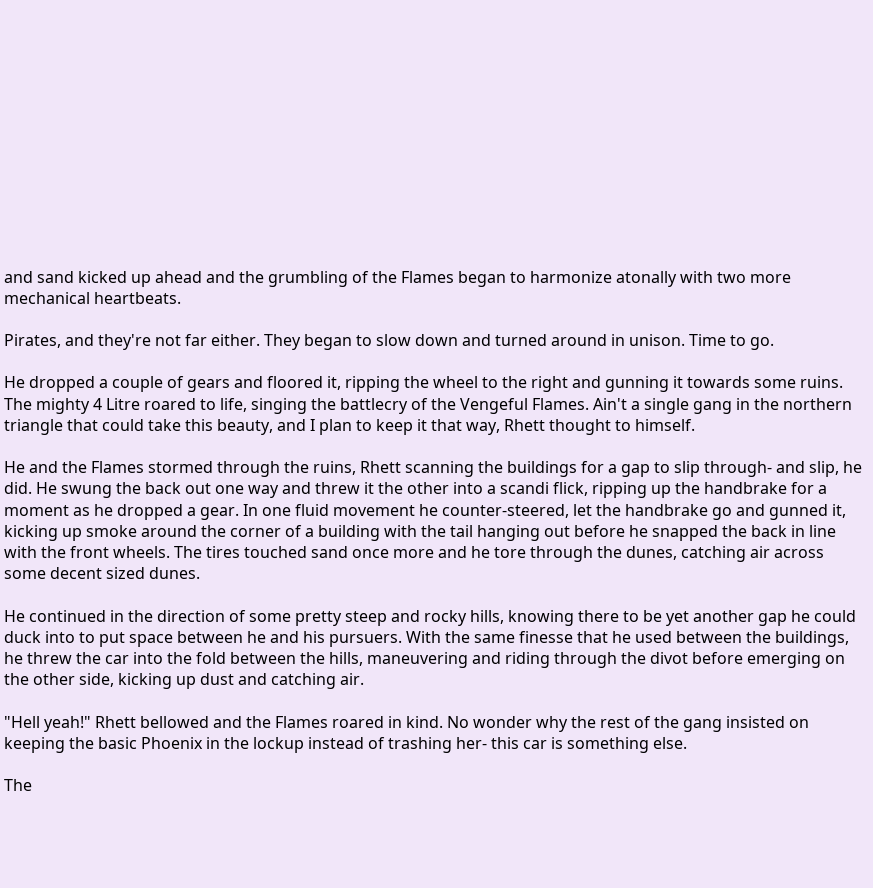and sand kicked up ahead and the grumbling of the Flames began to harmonize atonally with two more mechanical heartbeats.

Pirates, and they're not far either. They began to slow down and turned around in unison. Time to go.

He dropped a couple of gears and floored it, ripping the wheel to the right and gunning it towards some ruins. The mighty 4 Litre roared to life, singing the battlecry of the Vengeful Flames. Ain't a single gang in the northern triangle that could take this beauty, and I plan to keep it that way, Rhett thought to himself.

He and the Flames stormed through the ruins, Rhett scanning the buildings for a gap to slip through- and slip, he did. He swung the back out one way and threw it the other into a scandi flick, ripping up the handbrake for a moment as he dropped a gear. In one fluid movement he counter-steered, let the handbrake go and gunned it, kicking up smoke around the corner of a building with the tail hanging out before he snapped the back in line with the front wheels. The tires touched sand once more and he tore through the dunes, catching air across some decent sized dunes.

He continued in the direction of some pretty steep and rocky hills, knowing there to be yet another gap he could duck into to put space between he and his pursuers. With the same finesse that he used between the buildings, he threw the car into the fold between the hills, maneuvering and riding through the divot before emerging on the other side, kicking up dust and catching air.

"Hell yeah!" Rhett bellowed and the Flames roared in kind. No wonder why the rest of the gang insisted on keeping the basic Phoenix in the lockup instead of trashing her- this car is something else.

The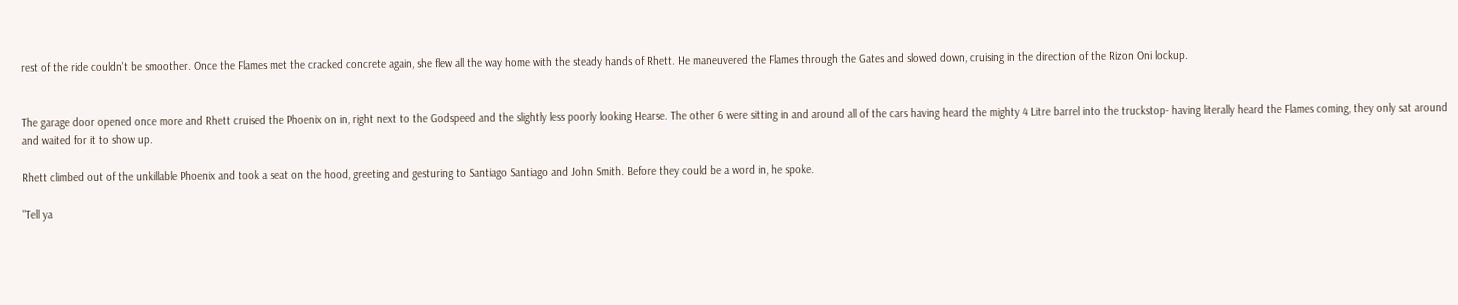rest of the ride couldn't be smoother. Once the Flames met the cracked concrete again, she flew all the way home with the steady hands of Rhett. He maneuvered the Flames through the Gates and slowed down, cruising in the direction of the Rizon Oni lockup.


The garage door opened once more and Rhett cruised the Phoenix on in, right next to the Godspeed and the slightly less poorly looking Hearse. The other 6 were sitting in and around all of the cars having heard the mighty 4 Litre barrel into the truckstop- having literally heard the Flames coming, they only sat around and waited for it to show up.

Rhett climbed out of the unkillable Phoenix and took a seat on the hood, greeting and gesturing to Santiago Santiago and John Smith. Before they could be a word in, he spoke.

"Tell ya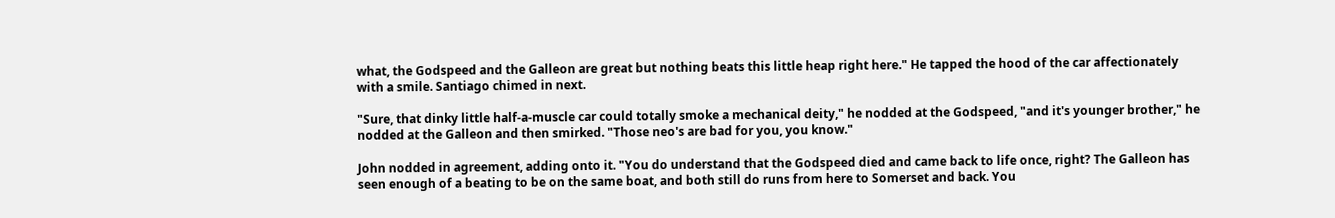what, the Godspeed and the Galleon are great but nothing beats this little heap right here." He tapped the hood of the car affectionately with a smile. Santiago chimed in next.

"Sure, that dinky little half-a-muscle car could totally smoke a mechanical deity," he nodded at the Godspeed, "and it's younger brother," he nodded at the Galleon and then smirked. "Those neo's are bad for you, you know."

John nodded in agreement, adding onto it. "You do understand that the Godspeed died and came back to life once, right? The Galleon has seen enough of a beating to be on the same boat, and both still do runs from here to Somerset and back. You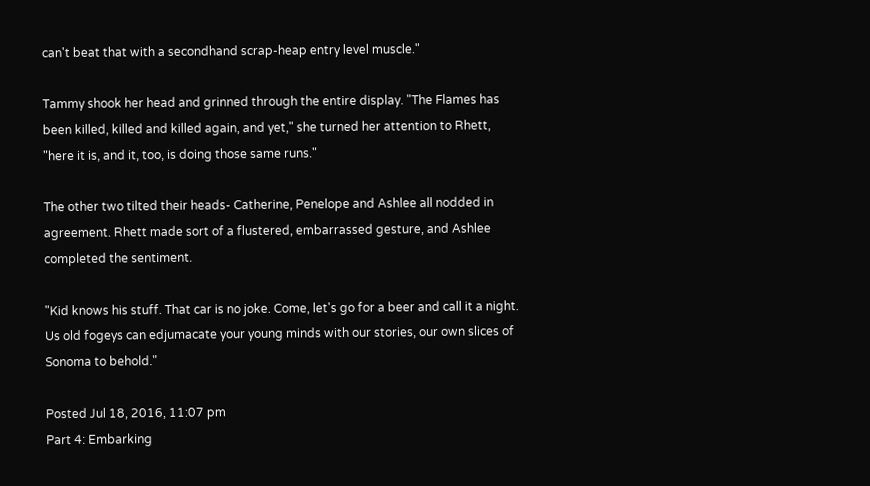can't beat that with a secondhand scrap-heap entry level muscle."

Tammy shook her head and grinned through the entire display. "The Flames has been killed, killed and killed again, and yet," she turned her attention to Rhett, "here it is, and it, too, is doing those same runs."

The other two tilted their heads- Catherine, Penelope and Ashlee all nodded in agreement. Rhett made sort of a flustered, embarrassed gesture, and Ashlee completed the sentiment.

"Kid knows his stuff. That car is no joke. Come, let's go for a beer and call it a night. Us old fogeys can edjumacate your young minds with our stories, our own slices of Sonoma to behold."

Posted Jul 18, 2016, 11:07 pm
Part 4: Embarking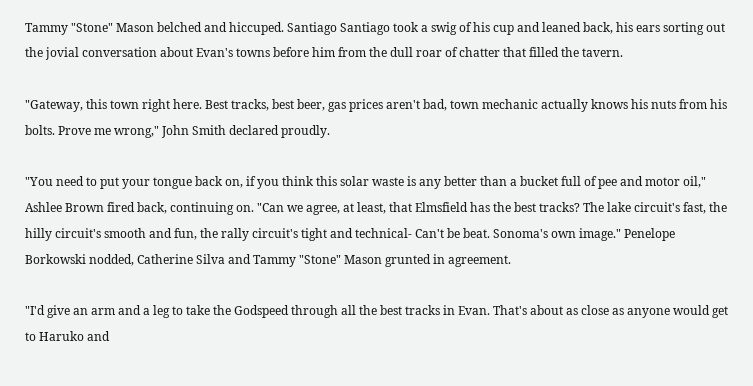Tammy "Stone" Mason belched and hiccuped. Santiago Santiago took a swig of his cup and leaned back, his ears sorting out the jovial conversation about Evan's towns before him from the dull roar of chatter that filled the tavern.

"Gateway, this town right here. Best tracks, best beer, gas prices aren't bad, town mechanic actually knows his nuts from his bolts. Prove me wrong," John Smith declared proudly.

"You need to put your tongue back on, if you think this solar waste is any better than a bucket full of pee and motor oil," Ashlee Brown fired back, continuing on. "Can we agree, at least, that Elmsfield has the best tracks? The lake circuit's fast, the hilly circuit's smooth and fun, the rally circuit's tight and technical- Can't be beat. Sonoma's own image." Penelope Borkowski nodded, Catherine Silva and Tammy "Stone" Mason grunted in agreement.

"I'd give an arm and a leg to take the Godspeed through all the best tracks in Evan. That's about as close as anyone would get to Haruko and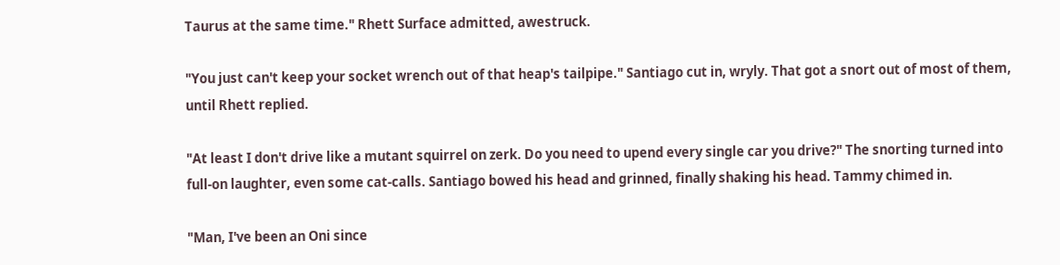Taurus at the same time." Rhett Surface admitted, awestruck.

"You just can't keep your socket wrench out of that heap's tailpipe." Santiago cut in, wryly. That got a snort out of most of them, until Rhett replied.

"At least I don't drive like a mutant squirrel on zerk. Do you need to upend every single car you drive?" The snorting turned into full-on laughter, even some cat-calls. Santiago bowed his head and grinned, finally shaking his head. Tammy chimed in.

"Man, I've been an Oni since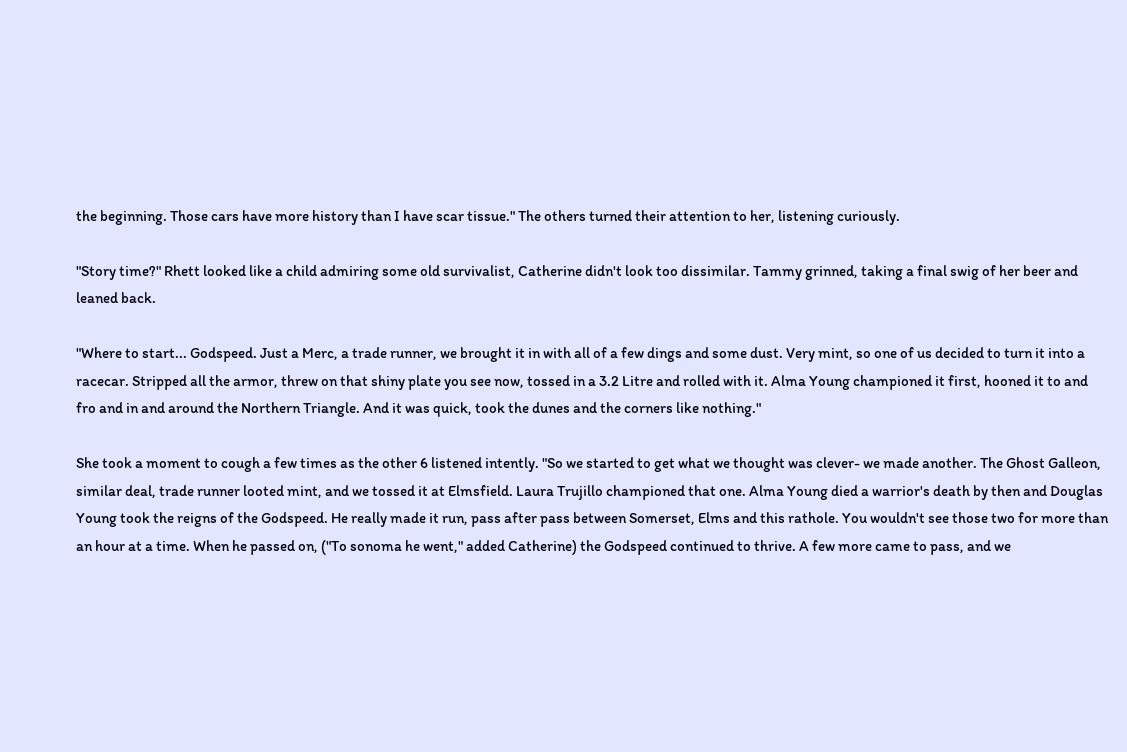the beginning. Those cars have more history than I have scar tissue." The others turned their attention to her, listening curiously.

"Story time?" Rhett looked like a child admiring some old survivalist, Catherine didn't look too dissimilar. Tammy grinned, taking a final swig of her beer and leaned back.

"Where to start... Godspeed. Just a Merc, a trade runner, we brought it in with all of a few dings and some dust. Very mint, so one of us decided to turn it into a racecar. Stripped all the armor, threw on that shiny plate you see now, tossed in a 3.2 Litre and rolled with it. Alma Young championed it first, hooned it to and fro and in and around the Northern Triangle. And it was quick, took the dunes and the corners like nothing."

She took a moment to cough a few times as the other 6 listened intently. "So we started to get what we thought was clever- we made another. The Ghost Galleon, similar deal, trade runner looted mint, and we tossed it at Elmsfield. Laura Trujillo championed that one. Alma Young died a warrior's death by then and Douglas Young took the reigns of the Godspeed. He really made it run, pass after pass between Somerset, Elms and this rathole. You wouldn't see those two for more than an hour at a time. When he passed on, ("To sonoma he went," added Catherine) the Godspeed continued to thrive. A few more came to pass, and we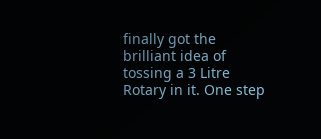finally got the brilliant idea of tossing a 3 Litre Rotary in it. One step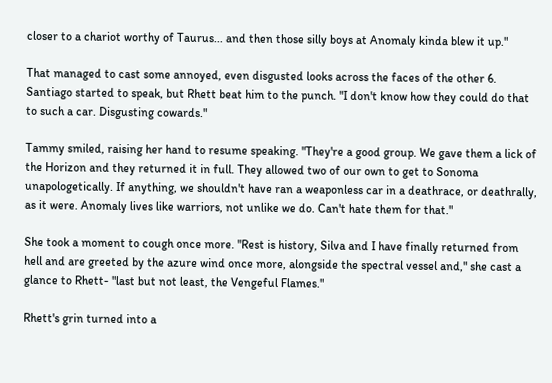closer to a chariot worthy of Taurus... and then those silly boys at Anomaly kinda blew it up."

That managed to cast some annoyed, even disgusted looks across the faces of the other 6. Santiago started to speak, but Rhett beat him to the punch. "I don't know how they could do that to such a car. Disgusting cowards."

Tammy smiled, raising her hand to resume speaking. "They're a good group. We gave them a lick of the Horizon and they returned it in full. They allowed two of our own to get to Sonoma unapologetically. If anything, we shouldn't have ran a weaponless car in a deathrace, or deathrally, as it were. Anomaly lives like warriors, not unlike we do. Can't hate them for that."

She took a moment to cough once more. "Rest is history, Silva and I have finally returned from hell and are greeted by the azure wind once more, alongside the spectral vessel and," she cast a glance to Rhett- "last but not least, the Vengeful Flames."

Rhett's grin turned into a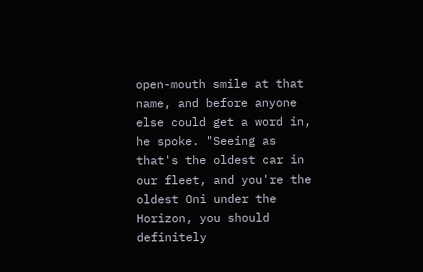open-mouth smile at that name, and before anyone else could get a word in, he spoke. "Seeing as that's the oldest car in our fleet, and you're the oldest Oni under the Horizon, you should definitely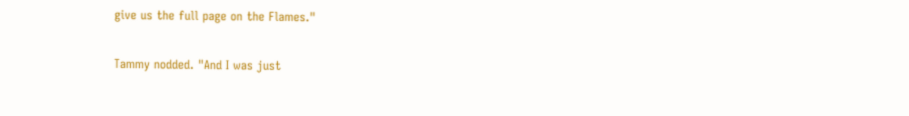give us the full page on the Flames."

Tammy nodded. "And I was just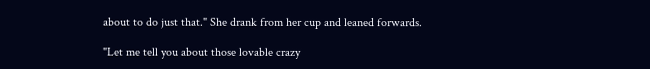about to do just that." She drank from her cup and leaned forwards.

"Let me tell you about those lovable crazy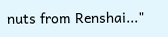nuts from Renshai..."